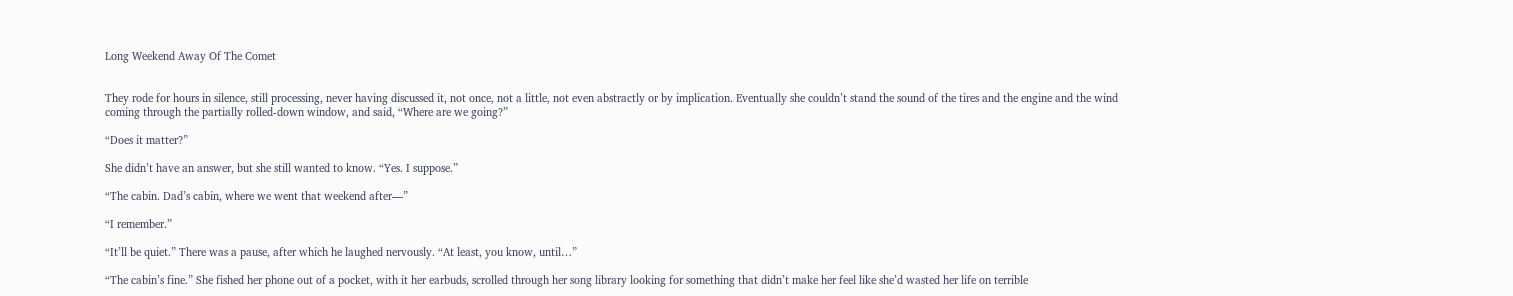Long Weekend Away Of The Comet


They rode for hours in silence, still processing, never having discussed it, not once, not a little, not even abstractly or by implication. Eventually she couldn’t stand the sound of the tires and the engine and the wind coming through the partially rolled-down window, and said, “Where are we going?”

“Does it matter?”

She didn’t have an answer, but she still wanted to know. “Yes. I suppose.”

“The cabin. Dad’s cabin, where we went that weekend after—”

“I remember.”

“It’ll be quiet.” There was a pause, after which he laughed nervously. “At least, you know, until…”

“The cabin’s fine.” She fished her phone out of a pocket, with it her earbuds, scrolled through her song library looking for something that didn’t make her feel like she’d wasted her life on terrible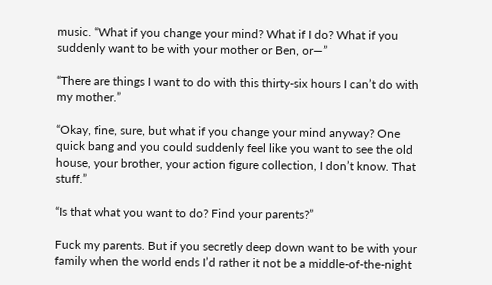music. “What if you change your mind? What if I do? What if you suddenly want to be with your mother or Ben, or—”

“There are things I want to do with this thirty-six hours I can’t do with my mother.”

“Okay, fine, sure, but what if you change your mind anyway? One quick bang and you could suddenly feel like you want to see the old house, your brother, your action figure collection, I don’t know. That stuff.”

“Is that what you want to do? Find your parents?”

Fuck my parents. But if you secretly deep down want to be with your family when the world ends I’d rather it not be a middle-of-the-night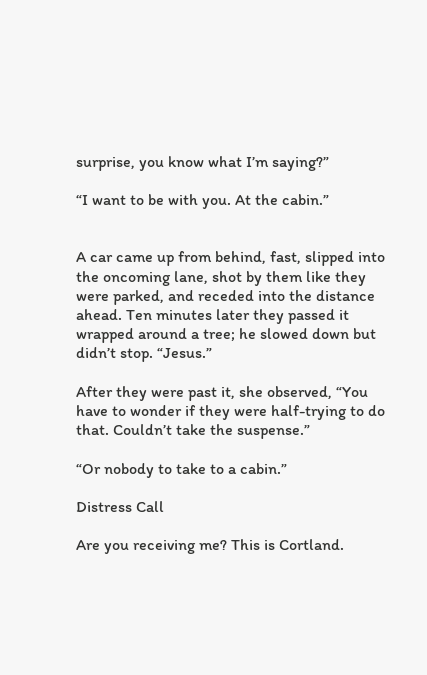surprise, you know what I’m saying?”

“I want to be with you. At the cabin.”


A car came up from behind, fast, slipped into the oncoming lane, shot by them like they were parked, and receded into the distance ahead. Ten minutes later they passed it wrapped around a tree; he slowed down but didn’t stop. “Jesus.”

After they were past it, she observed, “You have to wonder if they were half-trying to do that. Couldn’t take the suspense.”

“Or nobody to take to a cabin.”

Distress Call

Are you receiving me? This is Cortland.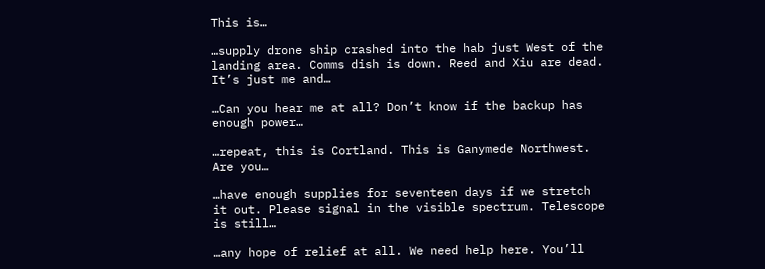This is…

…supply drone ship crashed into the hab just West of the landing area. Comms dish is down. Reed and Xiu are dead. It’s just me and…

…Can you hear me at all? Don’t know if the backup has enough power…

…repeat, this is Cortland. This is Ganymede Northwest. Are you…

…have enough supplies for seventeen days if we stretch it out. Please signal in the visible spectrum. Telescope is still…

…any hope of relief at all. We need help here. You’ll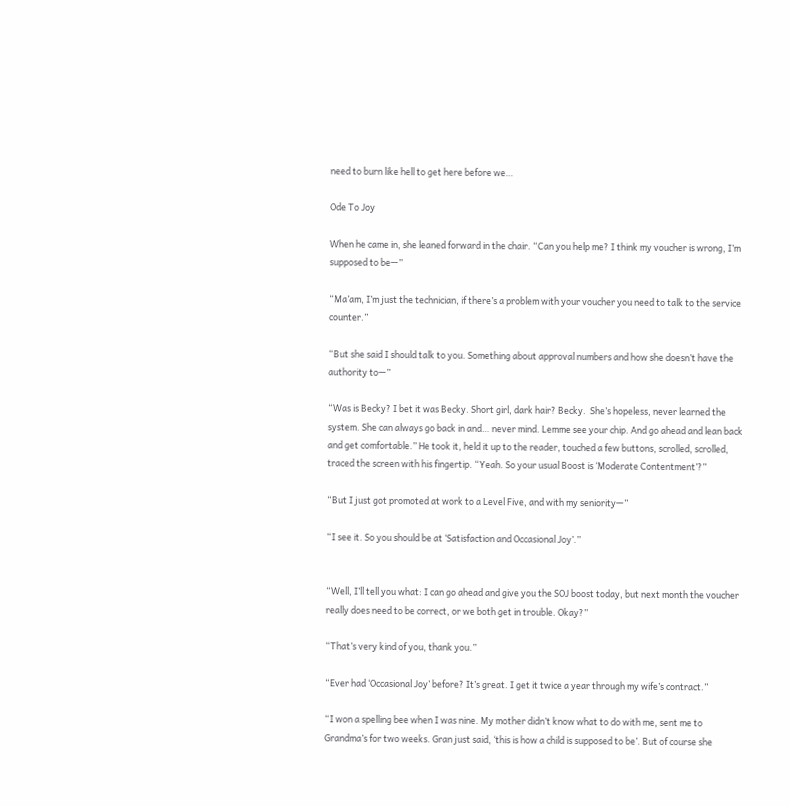need to burn like hell to get here before we…

Ode To Joy

When he came in, she leaned forward in the chair. “Can you help me? I think my voucher is wrong, I’m supposed to be—”

“Ma’am, I’m just the technician, if there’s a problem with your voucher you need to talk to the service counter.”

“But she said I should talk to you. Something about approval numbers and how she doesn’t have the authority to—”

“Was is Becky? I bet it was Becky. Short girl, dark hair? Becky.  She’s hopeless, never learned the system. She can always go back in and… never mind. Lemme see your chip. And go ahead and lean back and get comfortable.” He took it, held it up to the reader, touched a few buttons, scrolled, scrolled, traced the screen with his fingertip. “Yeah. So your usual Boost is ‘Moderate Contentment’?”

“But I just got promoted at work to a Level Five, and with my seniority—”

“I see it. So you should be at ‘Satisfaction and Occasional Joy’.”


“Well, I’ll tell you what: I can go ahead and give you the SOJ boost today, but next month the voucher really does need to be correct, or we both get in trouble. Okay?”

“That’s very kind of you, thank you.”

“Ever had ‘Occasional Joy’ before? It’s great. I get it twice a year through my wife’s contract.”

“I won a spelling bee when I was nine. My mother didn’t know what to do with me, sent me to Grandma’s for two weeks. Gran just said, ‘this is how a child is supposed to be’. But of course she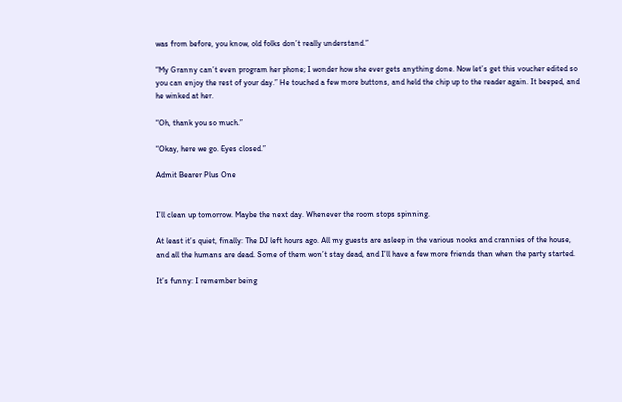was from before, you know, old folks don’t really understand.”

“My Granny can’t even program her phone; I wonder how she ever gets anything done. Now let’s get this voucher edited so you can enjoy the rest of your day.” He touched a few more buttons, and held the chip up to the reader again. It beeped, and he winked at her.

“Oh, thank you so much.”

“Okay, here we go. Eyes closed.”

Admit Bearer Plus One


I’ll clean up tomorrow. Maybe the next day. Whenever the room stops spinning.

At least it’s quiet, finally: The DJ left hours ago. All my guests are asleep in the various nooks and crannies of the house, and all the humans are dead. Some of them won’t stay dead, and I’ll have a few more friends than when the party started.

It’s funny: I remember being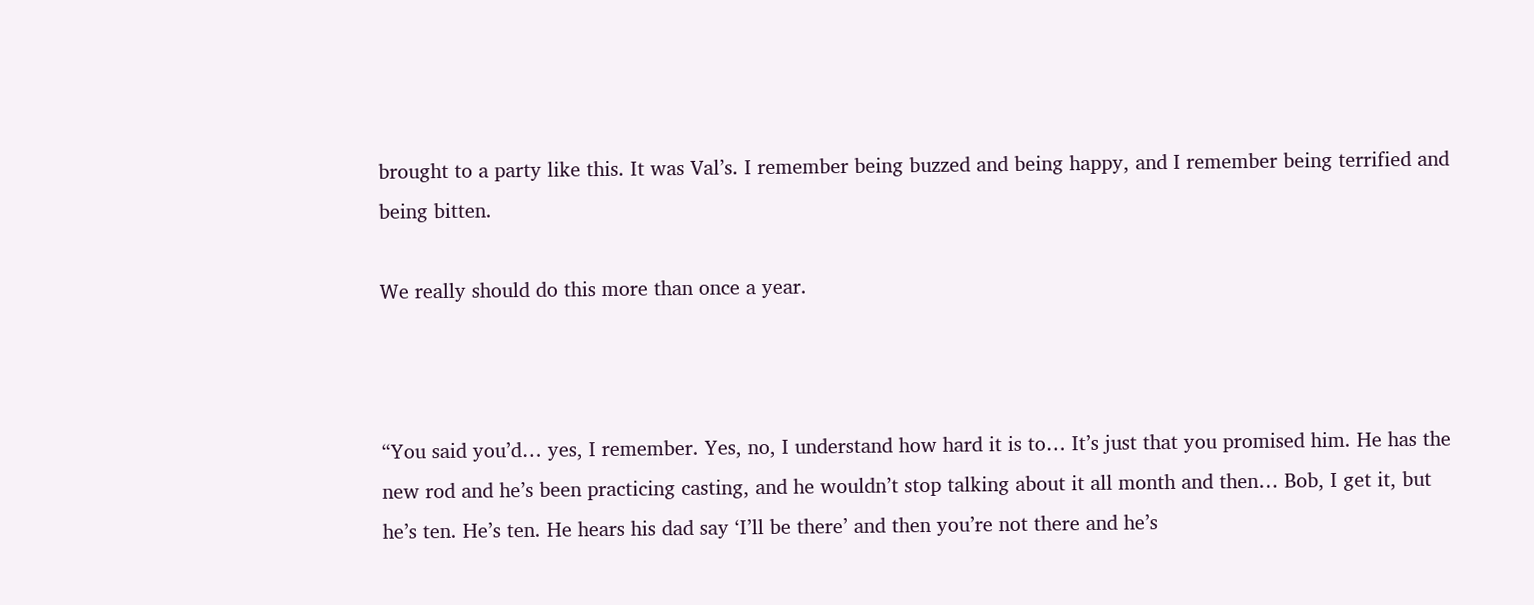brought to a party like this. It was Val’s. I remember being buzzed and being happy, and I remember being terrified and being bitten.

We really should do this more than once a year.



“You said you’d… yes, I remember. Yes, no, I understand how hard it is to… It’s just that you promised him. He has the new rod and he’s been practicing casting, and he wouldn’t stop talking about it all month and then… Bob, I get it, but he’s ten. He’s ten. He hears his dad say ‘I’ll be there’ and then you’re not there and he’s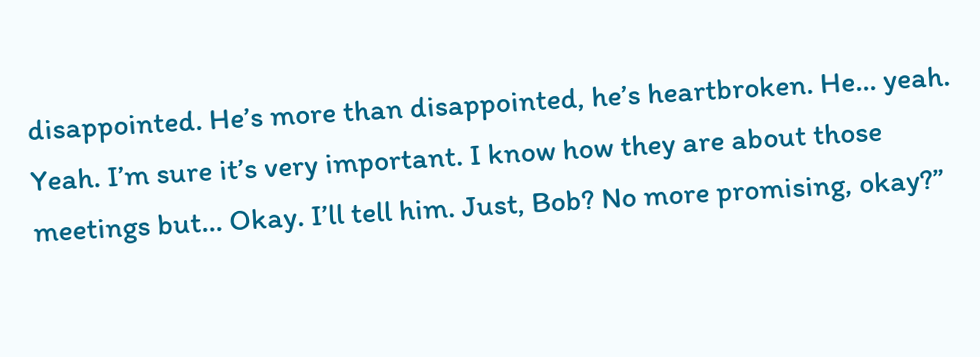disappointed. He’s more than disappointed, he’s heartbroken. He… yeah. Yeah. I’m sure it’s very important. I know how they are about those meetings but… Okay. I’ll tell him. Just, Bob? No more promising, okay?”